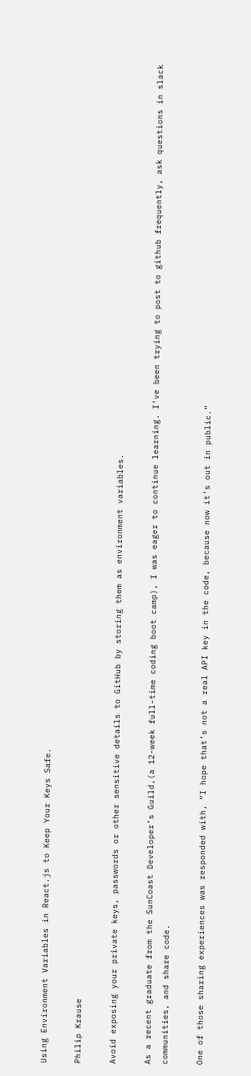Using Environment Variables in React.js to Keep Your Keys Safe.

Philip Krause

Avoid exposing your private keys, passwords or other sensitive details to GitHub by storing them as environment variables.

As a recent graduate from the SunCoast Developer’s Guild,(a 12-week full-time coding boot camp), I was eager to continue learning. I’ve been trying to post to github frequently, ask questions in slack communities, and share code.

One of those sharing experiences was responded with, “I hope that’s not a real API key in the code, because now it’s out in public.”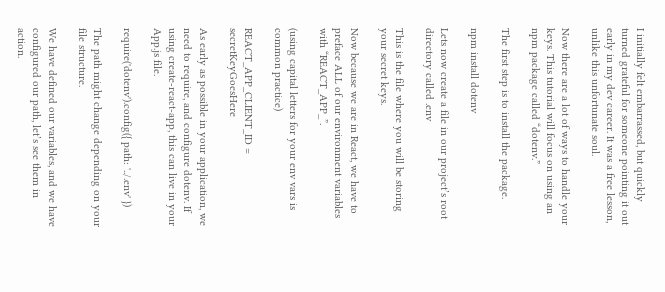I initially felt embarrassed, but quickly turned grateful for someone pointing it out early in my dev career. It was a free lesson, unlike this unfortunate soul.

Now there are a lot of ways to handle your keys. This tutorial will focus on using an npm package called “dotenv.”

The first step is to install the package.

npm install dotenv

Lets now create a file in our project’s root directory called .env

This is the file where you will be storing your secret keys.

Now because we are in React, we have to preface ALL of our environment variables with “REACT_APP_”.

(using capital letters for your env vars is common practice)

REACT_APP_CLIENT_ID = secretKeyGoesHere

As early as possible in your application, we need to require, and configure dotenv. If using create-react-app, this can live in your App.js file.

require('dotenv').config({ path: '../.env' })

The path might change depending on your file structure.

We have defined our variables, and we have configured our path, let’s see them in action.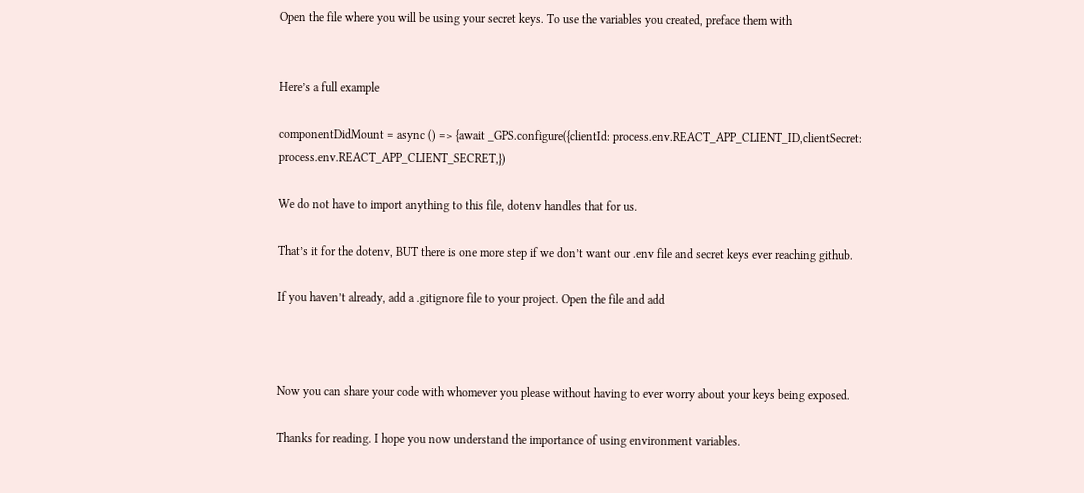Open the file where you will be using your secret keys. To use the variables you created, preface them with


Here’s a full example

componentDidMount = async () => {await _GPS.configure({clientId: process.env.REACT_APP_CLIENT_ID,clientSecret: process.env.REACT_APP_CLIENT_SECRET,})

We do not have to import anything to this file, dotenv handles that for us.

That’s it for the dotenv, BUT there is one more step if we don’t want our .env file and secret keys ever reaching github.

If you haven’t already, add a .gitignore file to your project. Open the file and add



Now you can share your code with whomever you please without having to ever worry about your keys being exposed.

Thanks for reading. I hope you now understand the importance of using environment variables.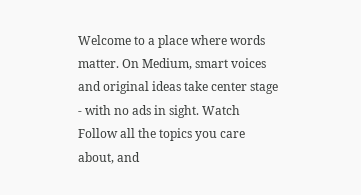Welcome to a place where words matter. On Medium, smart voices and original ideas take center stage - with no ads in sight. Watch
Follow all the topics you care about, and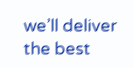we’ll deliver the best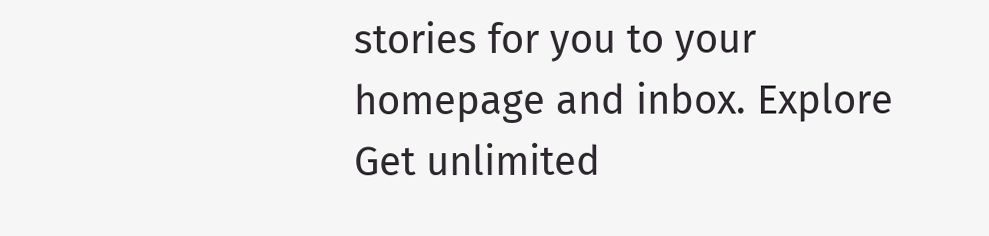stories for you to your homepage and inbox. Explore
Get unlimited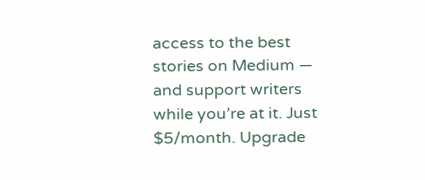access to the best stories on Medium — and support writers while you’re at it. Just $5/month. Upgrade